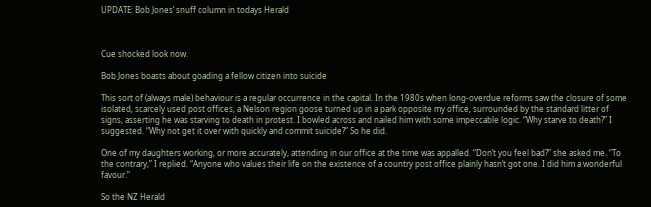UPDATE: Bob Jones’ snuff column in todays Herald



Cue shocked look now.

Bob Jones boasts about goading a fellow citizen into suicide

This sort of (always male) behaviour is a regular occurrence in the capital. In the 1980s when long-overdue reforms saw the closure of some isolated, scarcely used post offices, a Nelson region goose turned up in a park opposite my office, surrounded by the standard litter of signs, asserting he was starving to death in protest. I bowled across and nailed him with some impeccable logic. “Why starve to death?” I suggested. “Why not get it over with quickly and commit suicide?” So he did.

One of my daughters working, or more accurately, attending in our office at the time was appalled. “Don’t you feel bad?” she asked me. “To the contrary,” I replied. “Anyone who values their life on the existence of a country post office plainly hasn’t got one. I did him a wonderful favour.”

So the NZ Herald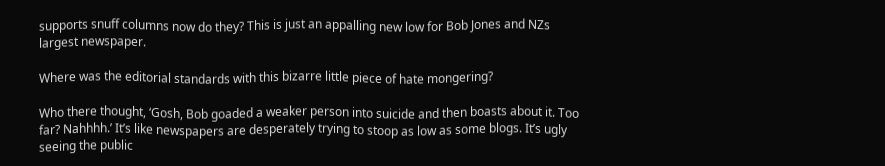supports snuff columns now do they? This is just an appalling new low for Bob Jones and NZs largest newspaper.

Where was the editorial standards with this bizarre little piece of hate mongering?

Who there thought, ‘Gosh, Bob goaded a weaker person into suicide and then boasts about it. Too far? Nahhhh.’ It’s like newspapers are desperately trying to stoop as low as some blogs. It’s ugly seeing the public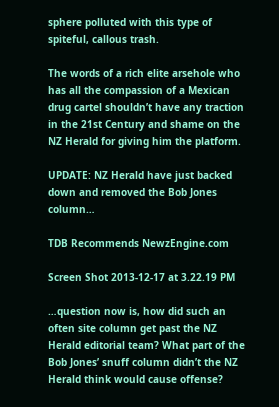sphere polluted with this type of spiteful, callous trash.

The words of a rich elite arsehole who has all the compassion of a Mexican drug cartel shouldn’t have any traction in the 21st Century and shame on the NZ Herald for giving him the platform.

UPDATE: NZ Herald have just backed down and removed the Bob Jones column…

TDB Recommends NewzEngine.com

Screen Shot 2013-12-17 at 3.22.19 PM

…question now is, how did such an often site column get past the NZ Herald editorial team? What part of the Bob Jones’ snuff column didn’t the NZ Herald think would cause offense?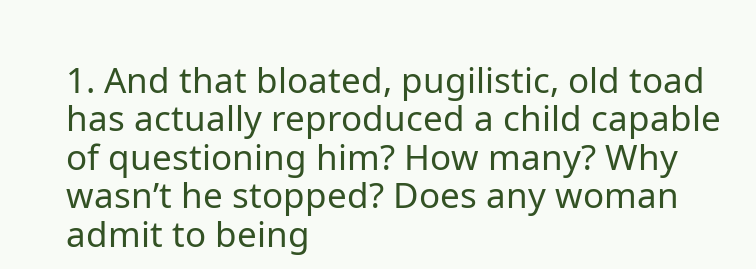1. And that bloated, pugilistic, old toad has actually reproduced a child capable of questioning him? How many? Why wasn’t he stopped? Does any woman admit to being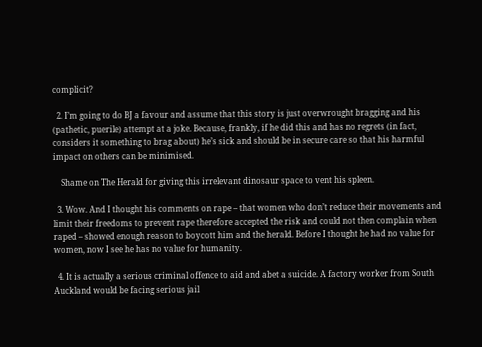complicit?

  2. I’m going to do BJ a favour and assume that this story is just overwrought bragging and his (pathetic, puerile) attempt at a joke. Because, frankly, if he did this and has no regrets (in fact, considers it something to brag about) he’s sick and should be in secure care so that his harmful impact on others can be minimised.

    Shame on The Herald for giving this irrelevant dinosaur space to vent his spleen.

  3. Wow. And I thought his comments on rape – that women who don’t reduce their movements and limit their freedoms to prevent rape therefore accepted the risk and could not then complain when raped – showed enough reason to boycott him and the herald. Before I thought he had no value for women, now I see he has no value for humanity.

  4. It is actually a serious criminal offence to aid and abet a suicide. A factory worker from South Auckland would be facing serious jail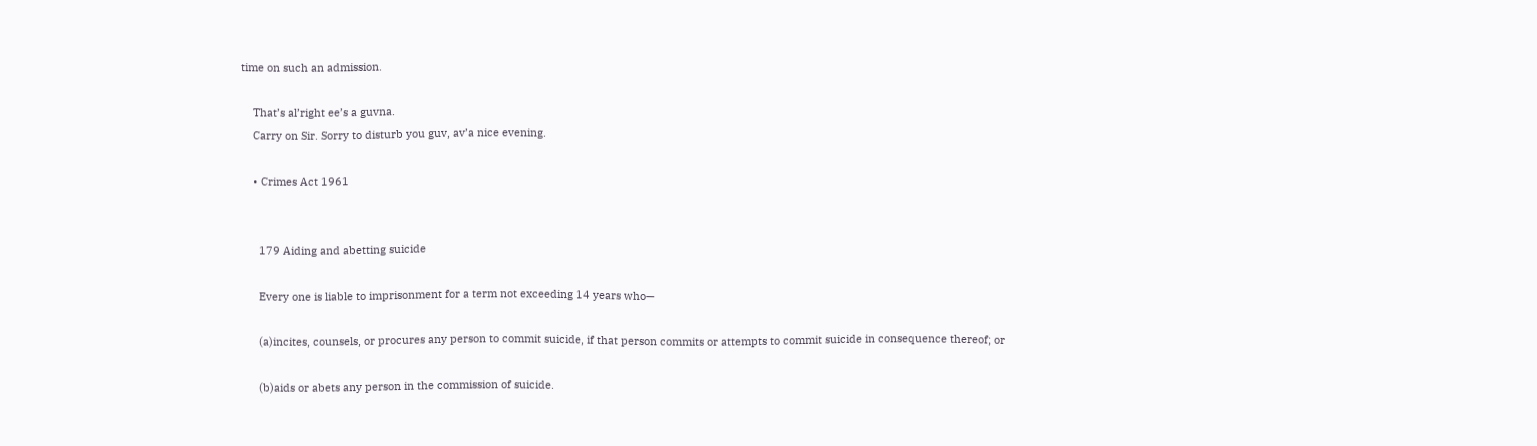time on such an admission.

    That’s al’right ee’s a guvna.
    Carry on Sir. Sorry to disturb you guv, av’a nice evening.

    • Crimes Act 1961


      179 Aiding and abetting suicide

      Every one is liable to imprisonment for a term not exceeding 14 years who—

      (a)incites, counsels, or procures any person to commit suicide, if that person commits or attempts to commit suicide in consequence thereof; or

      (b)aids or abets any person in the commission of suicide.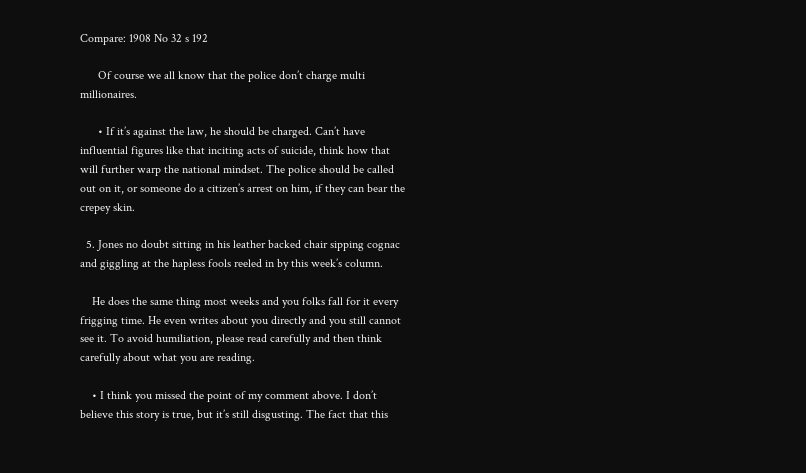Compare: 1908 No 32 s 192

      Of course we all know that the police don’t charge multi millionaires.

      • If it’s against the law, he should be charged. Can’t have influential figures like that inciting acts of suicide, think how that will further warp the national mindset. The police should be called out on it, or someone do a citizen’s arrest on him, if they can bear the crepey skin.

  5. Jones no doubt sitting in his leather backed chair sipping cognac and giggling at the hapless fools reeled in by this week’s column.

    He does the same thing most weeks and you folks fall for it every frigging time. He even writes about you directly and you still cannot see it. To avoid humiliation, please read carefully and then think carefully about what you are reading.

    • I think you missed the point of my comment above. I don’t believe this story is true, but it’s still disgusting. The fact that this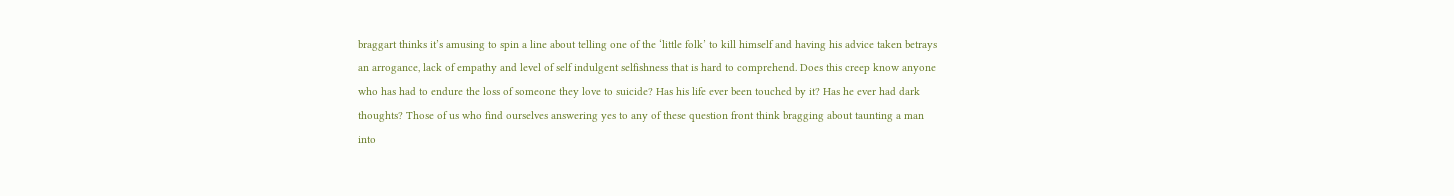braggart thinks it’s amusing to spin a line about telling one of the ‘little folk’ to kill himself and having his advice taken betrays an arrogance, lack of empathy and level of self indulgent selfishness that is hard to comprehend. Does this creep know anyone who has had to endure the loss of someone they love to suicide? Has his life ever been touched by it? Has he ever had dark thoughts? Those of us who find ourselves answering yes to any of these question front think bragging about taunting a man into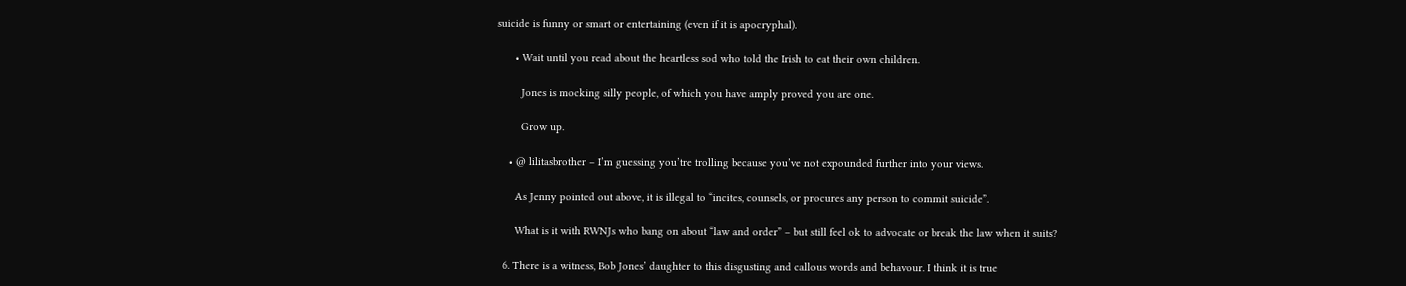suicide is funny or smart or entertaining (even if it is apocryphal).

      • Wait until you read about the heartless sod who told the Irish to eat their own children.

        Jones is mocking silly people, of which you have amply proved you are one.

        Grow up.

    • @ lilitasbrother – I’m guessing you’tre trolling because you’ve not expounded further into your views.

      As Jenny pointed out above, it is illegal to “incites, counsels, or procures any person to commit suicide”.

      What is it with RWNJs who bang on about “law and order” – but still feel ok to advocate or break the law when it suits?

  6. There is a witness, Bob Jones’ daughter to this disgusting and callous words and behavour. I think it is true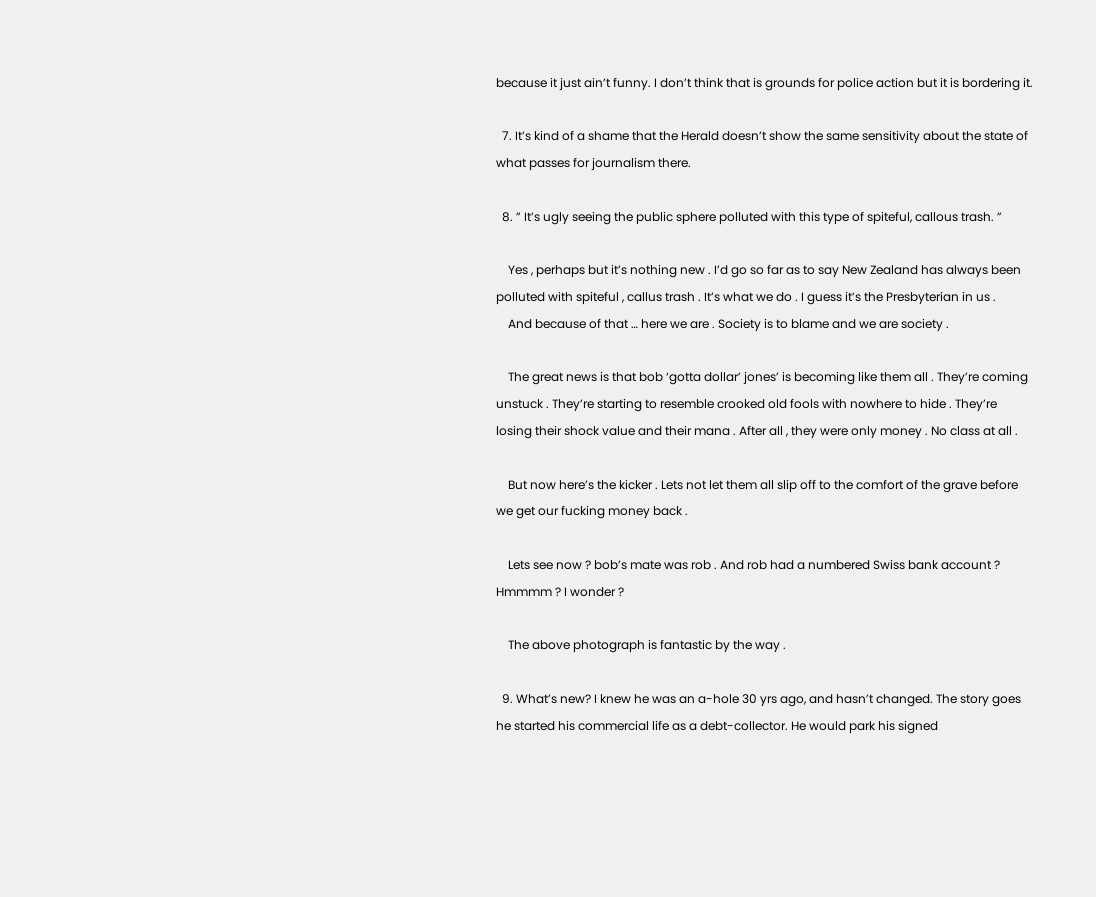because it just ain’t funny. I don’t think that is grounds for police action but it is bordering it.

  7. It’s kind of a shame that the Herald doesn’t show the same sensitivity about the state of what passes for journalism there.

  8. ” It’s ugly seeing the public sphere polluted with this type of spiteful, callous trash. ”

    Yes , perhaps but it’s nothing new . I’d go so far as to say New Zealand has always been polluted with spiteful , callus trash . It’s what we do . I guess it’s the Presbyterian in us .
    And because of that … here we are . Society is to blame and we are society .

    The great news is that bob ‘gotta dollar’ jones’ is becoming like them all . They’re coming unstuck . They’re starting to resemble crooked old fools with nowhere to hide . They’re losing their shock value and their mana . After all , they were only money . No class at all .

    But now here’s the kicker . Lets not let them all slip off to the comfort of the grave before we get our fucking money back .

    Lets see now ? bob’s mate was rob . And rob had a numbered Swiss bank account ? Hmmmm ? I wonder ?

    The above photograph is fantastic by the way .

  9. What’s new? I knew he was an a-hole 30 yrs ago, and hasn’t changed. The story goes he started his commercial life as a debt-collector. He would park his signed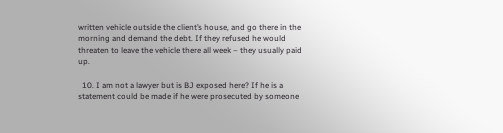written vehicle outside the client’s house, and go there in the morning and demand the debt. If they refused he would threaten to leave the vehicle there all week – they usually paid up.

  10. I am not a lawyer but is BJ exposed here? If he is a statement could be made if he were prosecuted by someone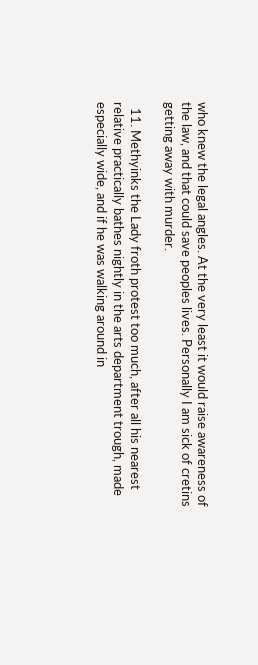who knew the legal angles. At the very least it would raise awareness of the law, and that could save peoples lives. Personally I am sick of cretins getting away with murder.

  11. Methyinks the Lady froth protest too much, after all his nearest relative practically bathes nightly in the arts department trough, made especially wide, and if he was walking around in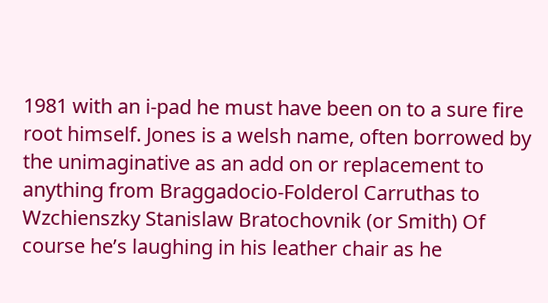1981 with an i-pad he must have been on to a sure fire root himself. Jones is a welsh name, often borrowed by the unimaginative as an add on or replacement to anything from Braggadocio-Folderol Carruthas to Wzchienszky Stanislaw Bratochovnik (or Smith) Of course he’s laughing in his leather chair as he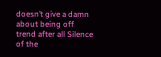doesn’t give a damn about being off trend after all Silence of the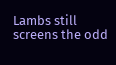Lambs still screens the odd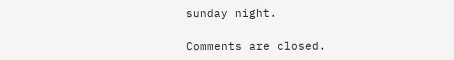sunday night.

Comments are closed.